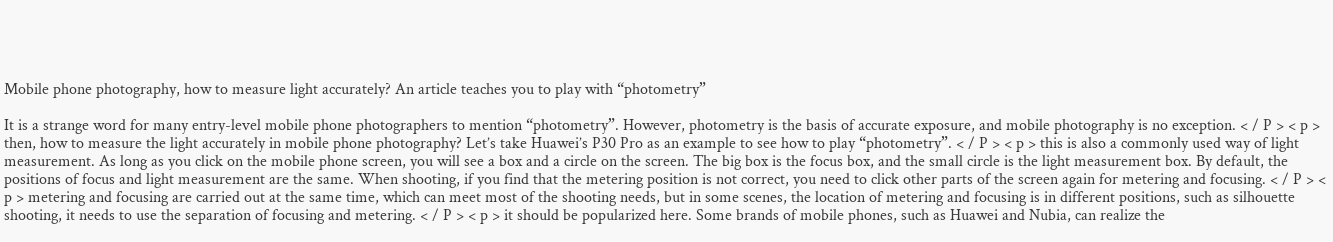Mobile phone photography, how to measure light accurately? An article teaches you to play with “photometry”

It is a strange word for many entry-level mobile phone photographers to mention “photometry”. However, photometry is the basis of accurate exposure, and mobile photography is no exception. < / P > < p > then, how to measure the light accurately in mobile phone photography? Let’s take Huawei’s P30 Pro as an example to see how to play “photometry”. < / P > < p > this is also a commonly used way of light measurement. As long as you click on the mobile phone screen, you will see a box and a circle on the screen. The big box is the focus box, and the small circle is the light measurement box. By default, the positions of focus and light measurement are the same. When shooting, if you find that the metering position is not correct, you need to click other parts of the screen again for metering and focusing. < / P > < p > metering and focusing are carried out at the same time, which can meet most of the shooting needs, but in some scenes, the location of metering and focusing is in different positions, such as silhouette shooting, it needs to use the separation of focusing and metering. < / P > < p > it should be popularized here. Some brands of mobile phones, such as Huawei and Nubia, can realize the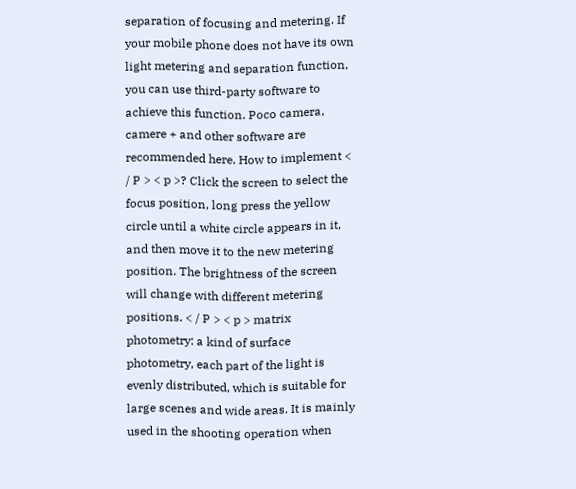separation of focusing and metering. If your mobile phone does not have its own light metering and separation function, you can use third-party software to achieve this function. Poco camera, camere + and other software are recommended here. How to implement < / P > < p >? Click the screen to select the focus position, long press the yellow circle until a white circle appears in it, and then move it to the new metering position. The brightness of the screen will change with different metering positions. < / P > < p > matrix photometry: a kind of surface photometry, each part of the light is evenly distributed, which is suitable for large scenes and wide areas. It is mainly used in the shooting operation when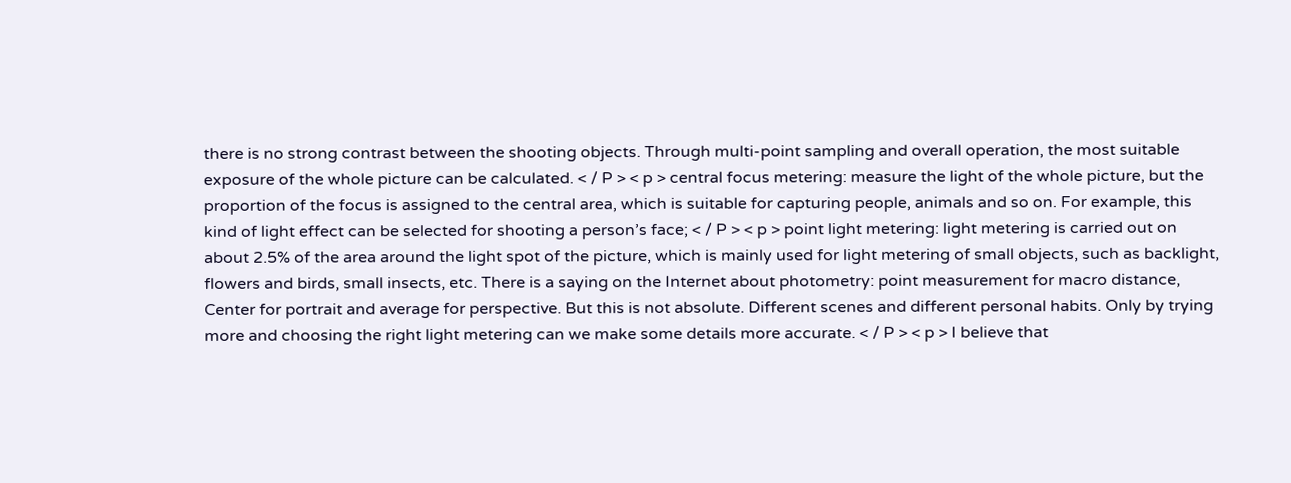there is no strong contrast between the shooting objects. Through multi-point sampling and overall operation, the most suitable exposure of the whole picture can be calculated. < / P > < p > central focus metering: measure the light of the whole picture, but the proportion of the focus is assigned to the central area, which is suitable for capturing people, animals and so on. For example, this kind of light effect can be selected for shooting a person’s face; < / P > < p > point light metering: light metering is carried out on about 2.5% of the area around the light spot of the picture, which is mainly used for light metering of small objects, such as backlight, flowers and birds, small insects, etc. There is a saying on the Internet about photometry: point measurement for macro distance, Center for portrait and average for perspective. But this is not absolute. Different scenes and different personal habits. Only by trying more and choosing the right light metering can we make some details more accurate. < / P > < p > I believe that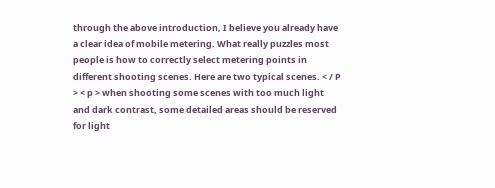through the above introduction, I believe you already have a clear idea of mobile metering. What really puzzles most people is how to correctly select metering points in different shooting scenes. Here are two typical scenes. < / P > < p > when shooting some scenes with too much light and dark contrast, some detailed areas should be reserved for light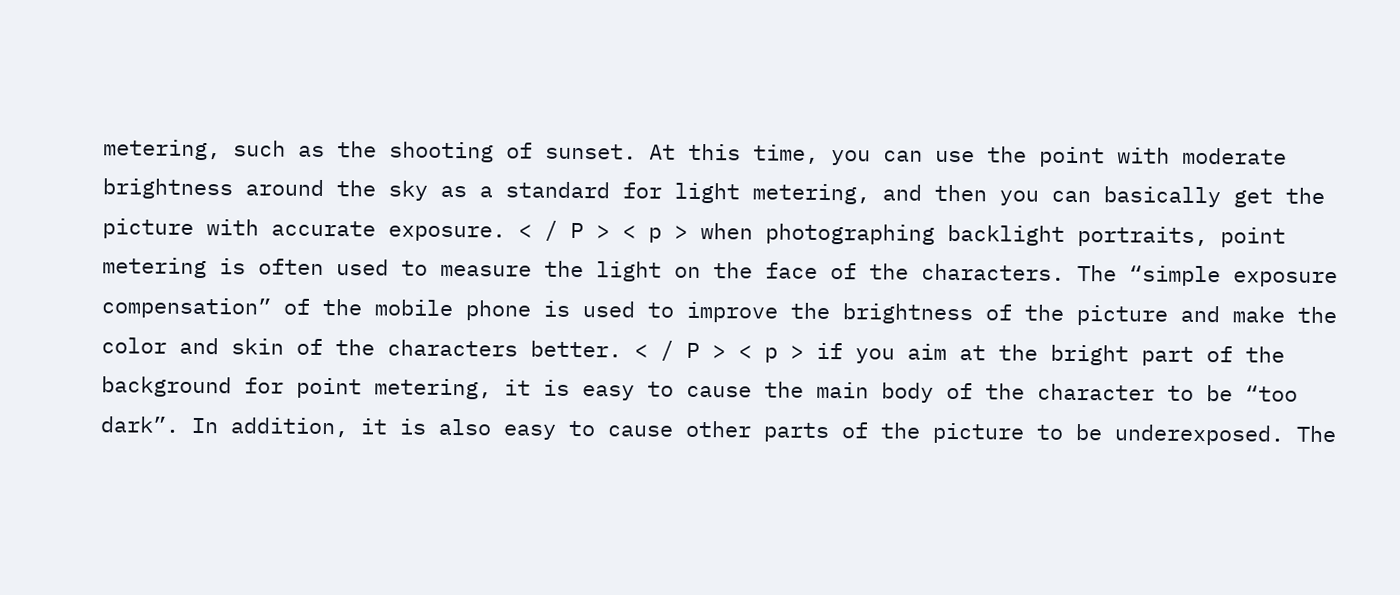metering, such as the shooting of sunset. At this time, you can use the point with moderate brightness around the sky as a standard for light metering, and then you can basically get the picture with accurate exposure. < / P > < p > when photographing backlight portraits, point metering is often used to measure the light on the face of the characters. The “simple exposure compensation” of the mobile phone is used to improve the brightness of the picture and make the color and skin of the characters better. < / P > < p > if you aim at the bright part of the background for point metering, it is easy to cause the main body of the character to be “too dark”. In addition, it is also easy to cause other parts of the picture to be underexposed. The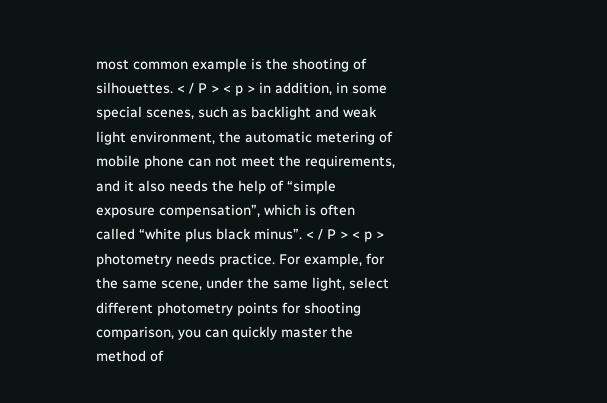most common example is the shooting of silhouettes. < / P > < p > in addition, in some special scenes, such as backlight and weak light environment, the automatic metering of mobile phone can not meet the requirements, and it also needs the help of “simple exposure compensation”, which is often called “white plus black minus”. < / P > < p > photometry needs practice. For example, for the same scene, under the same light, select different photometry points for shooting comparison, you can quickly master the method of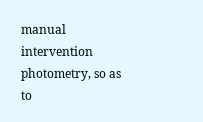manual intervention photometry, so as to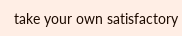take your own satisfactory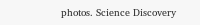photos. Science Discovery